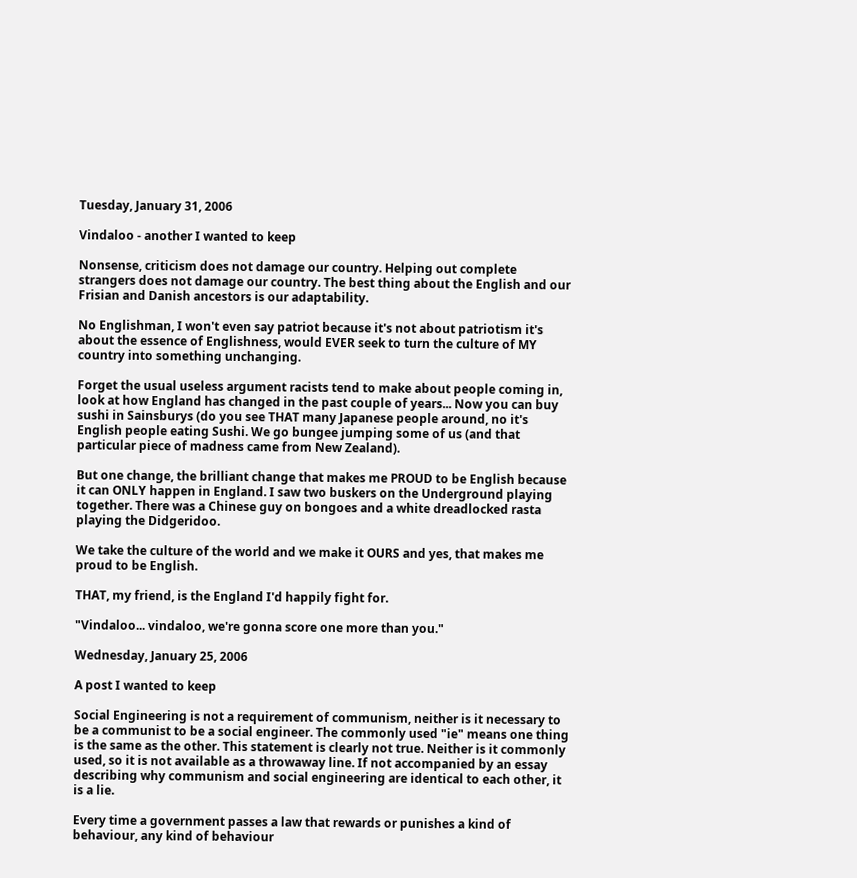Tuesday, January 31, 2006

Vindaloo - another I wanted to keep

Nonsense, criticism does not damage our country. Helping out complete strangers does not damage our country. The best thing about the English and our Frisian and Danish ancestors is our adaptability.

No Englishman, I won't even say patriot because it's not about patriotism it's about the essence of Englishness, would EVER seek to turn the culture of MY country into something unchanging.

Forget the usual useless argument racists tend to make about people coming in, look at how England has changed in the past couple of years... Now you can buy sushi in Sainsburys (do you see THAT many Japanese people around, no it's English people eating Sushi. We go bungee jumping some of us (and that particular piece of madness came from New Zealand).

But one change, the brilliant change that makes me PROUD to be English because it can ONLY happen in England. I saw two buskers on the Underground playing together. There was a Chinese guy on bongoes and a white dreadlocked rasta playing the Didgeridoo.

We take the culture of the world and we make it OURS and yes, that makes me proud to be English.

THAT, my friend, is the England I'd happily fight for.

"Vindaloo... vindaloo, we're gonna score one more than you."

Wednesday, January 25, 2006

A post I wanted to keep

Social Engineering is not a requirement of communism, neither is it necessary to be a communist to be a social engineer. The commonly used "ie" means one thing is the same as the other. This statement is clearly not true. Neither is it commonly used, so it is not available as a throwaway line. If not accompanied by an essay describing why communism and social engineering are identical to each other, it is a lie.

Every time a government passes a law that rewards or punishes a kind of behaviour, any kind of behaviour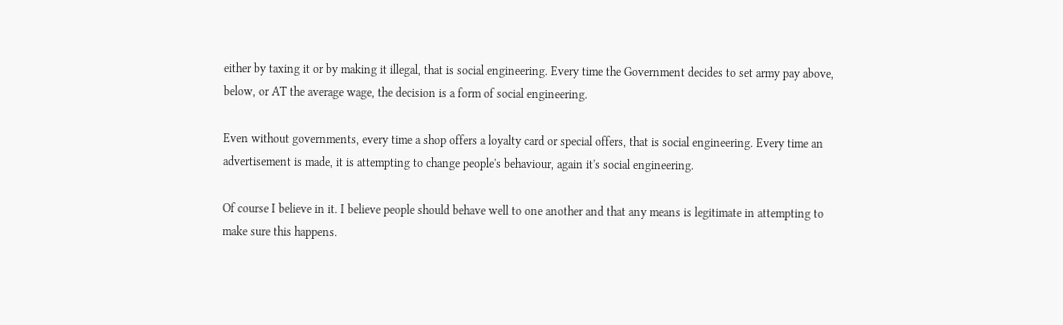either by taxing it or by making it illegal, that is social engineering. Every time the Government decides to set army pay above, below, or AT the average wage, the decision is a form of social engineering.

Even without governments, every time a shop offers a loyalty card or special offers, that is social engineering. Every time an advertisement is made, it is attempting to change people's behaviour, again it's social engineering.

Of course I believe in it. I believe people should behave well to one another and that any means is legitimate in attempting to make sure this happens.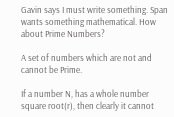Gavin says I must write something. Span wants something mathematical. How about Prime Numbers?

A set of numbers which are not and cannot be Prime.

If a number N, has a whole number square root(r), then clearly it cannot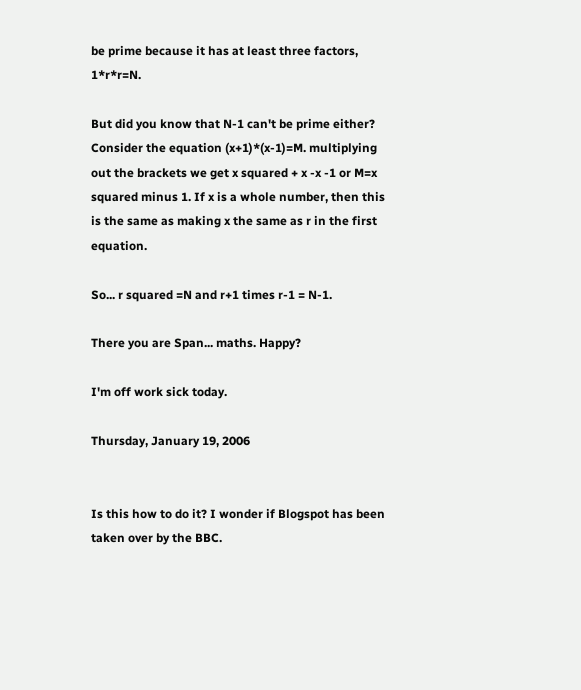be prime because it has at least three factors, 1*r*r=N.

But did you know that N-1 can't be prime either? Consider the equation (x+1)*(x-1)=M. multiplying out the brackets we get x squared + x -x -1 or M=x squared minus 1. If x is a whole number, then this is the same as making x the same as r in the first equation.

So... r squared =N and r+1 times r-1 = N-1.

There you are Span... maths. Happy?

I'm off work sick today.

Thursday, January 19, 2006


Is this how to do it? I wonder if Blogspot has been taken over by the BBC.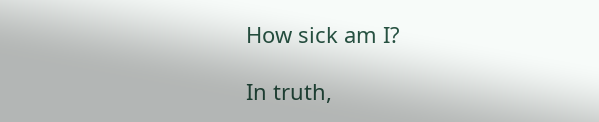How sick am I?

In truth,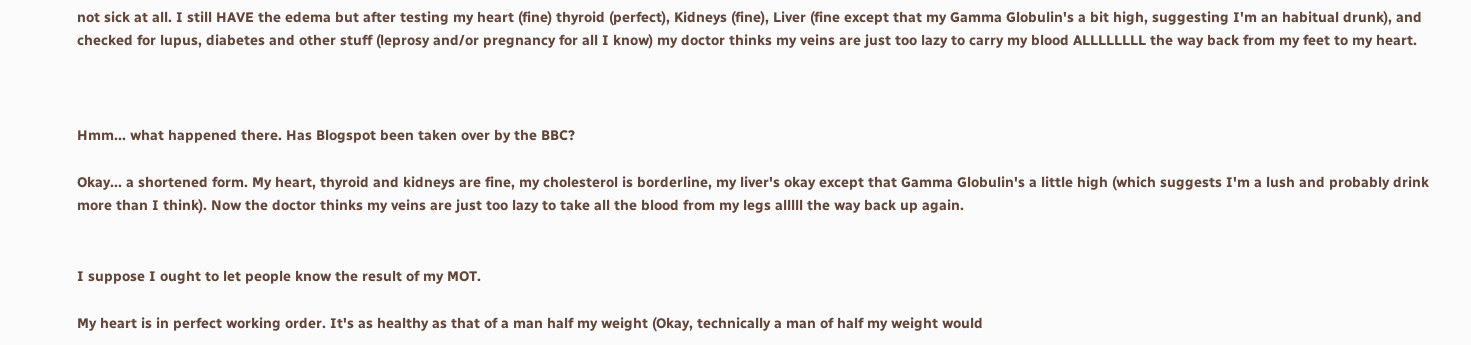not sick at all. I still HAVE the edema but after testing my heart (fine) thyroid (perfect), Kidneys (fine), Liver (fine except that my Gamma Globulin's a bit high, suggesting I'm an habitual drunk), and checked for lupus, diabetes and other stuff (leprosy and/or pregnancy for all I know) my doctor thinks my veins are just too lazy to carry my blood ALLLLLLLL the way back from my feet to my heart.



Hmm... what happened there. Has Blogspot been taken over by the BBC?

Okay... a shortened form. My heart, thyroid and kidneys are fine, my cholesterol is borderline, my liver's okay except that Gamma Globulin's a little high (which suggests I'm a lush and probably drink more than I think). Now the doctor thinks my veins are just too lazy to take all the blood from my legs alllll the way back up again.


I suppose I ought to let people know the result of my MOT.

My heart is in perfect working order. It's as healthy as that of a man half my weight (Okay, technically a man of half my weight would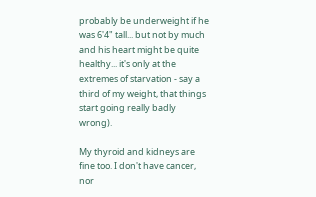probably be underweight if he was 6'4" tall... but not by much and his heart might be quite healthy... it's only at the extremes of starvation - say a third of my weight, that things start going really badly wrong).

My thyroid and kidneys are fine too. I don't have cancer, nor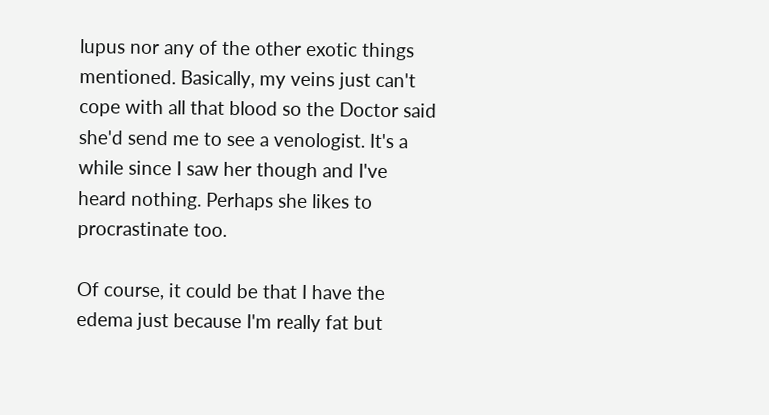lupus nor any of the other exotic things mentioned. Basically, my veins just can't cope with all that blood so the Doctor said she'd send me to see a venologist. It's a while since I saw her though and I've heard nothing. Perhaps she likes to procrastinate too.

Of course, it could be that I have the edema just because I'm really fat but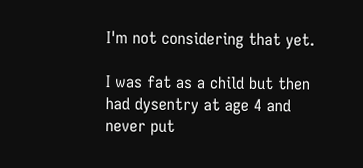I'm not considering that yet.

I was fat as a child but then had dysentry at age 4 and never put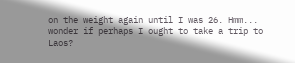on the weight again until I was 26. Hmm... wonder if perhaps I ought to take a trip to Laos?